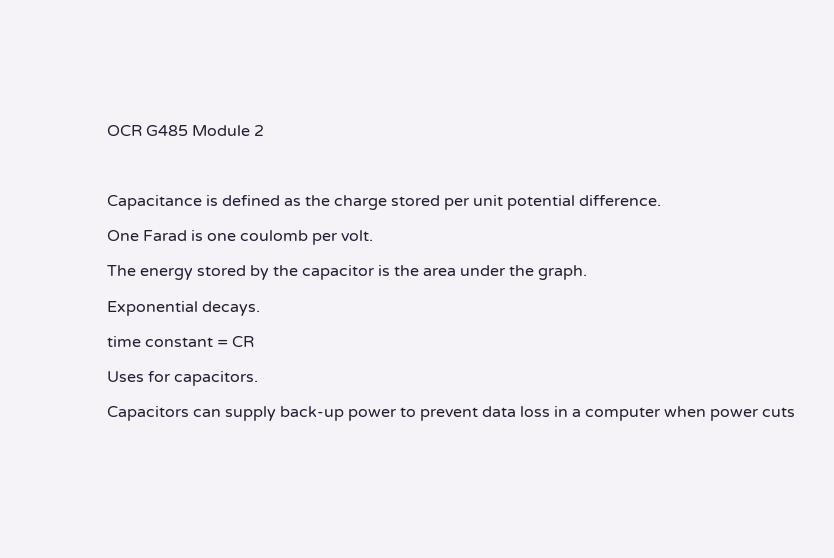OCR G485 Module 2



Capacitance is defined as the charge stored per unit potential difference.

One Farad is one coulomb per volt.

The energy stored by the capacitor is the area under the graph.

Exponential decays.

time constant = CR

Uses for capacitors.

Capacitors can supply back-up power to prevent data loss in a computer when power cuts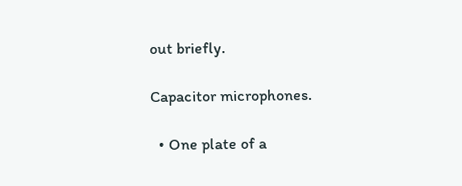out briefly.

Capacitor microphones.

  • One plate of a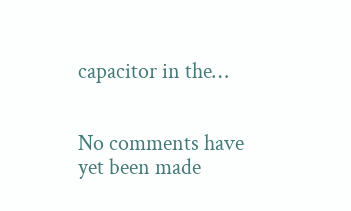capacitor in the…


No comments have yet been made